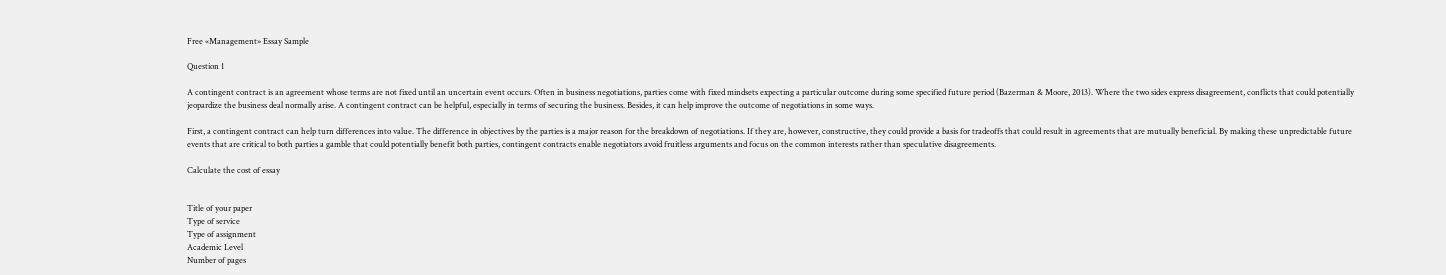Free «Management» Essay Sample

Question 1

A contingent contract is an agreement whose terms are not fixed until an uncertain event occurs. Often in business negotiations, parties come with fixed mindsets expecting a particular outcome during some specified future period (Bazerman & Moore, 2013). Where the two sides express disagreement, conflicts that could potentially jeopardize the business deal normally arise. A contingent contract can be helpful, especially in terms of securing the business. Besides, it can help improve the outcome of negotiations in some ways.

First, a contingent contract can help turn differences into value. The difference in objectives by the parties is a major reason for the breakdown of negotiations. If they are, however, constructive, they could provide a basis for tradeoffs that could result in agreements that are mutually beneficial. By making these unpredictable future events that are critical to both parties a gamble that could potentially benefit both parties, contingent contracts enable negotiators avoid fruitless arguments and focus on the common interests rather than speculative disagreements.

Calculate the cost of essay


Title of your paper
Type of service
Type of assignment
Academic Level
Number of pages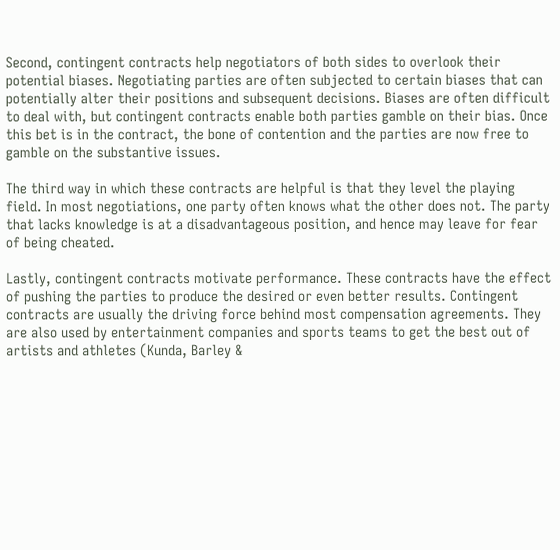Second, contingent contracts help negotiators of both sides to overlook their potential biases. Negotiating parties are often subjected to certain biases that can potentially alter their positions and subsequent decisions. Biases are often difficult to deal with, but contingent contracts enable both parties gamble on their bias. Once this bet is in the contract, the bone of contention and the parties are now free to gamble on the substantive issues.

The third way in which these contracts are helpful is that they level the playing field. In most negotiations, one party often knows what the other does not. The party that lacks knowledge is at a disadvantageous position, and hence may leave for fear of being cheated.

Lastly, contingent contracts motivate performance. These contracts have the effect of pushing the parties to produce the desired or even better results. Contingent contracts are usually the driving force behind most compensation agreements. They are also used by entertainment companies and sports teams to get the best out of artists and athletes (Kunda, Barley &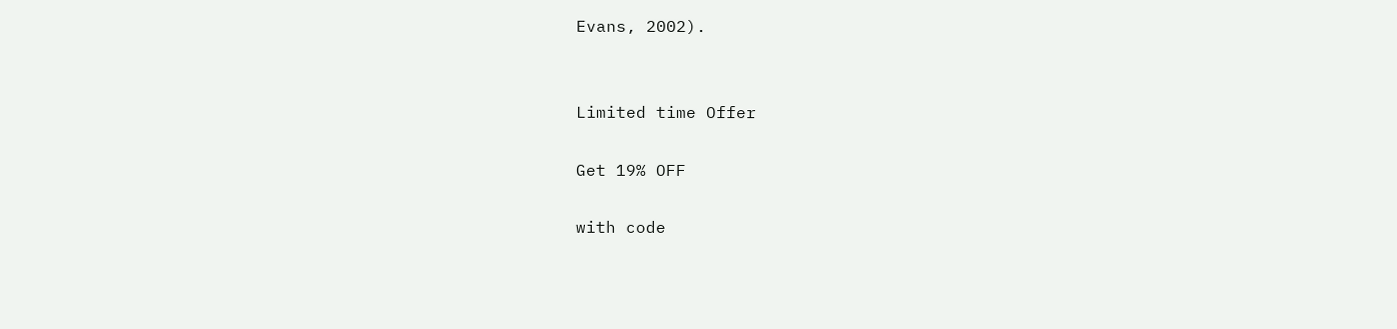Evans, 2002).


Limited time Offer

Get 19% OFF

with code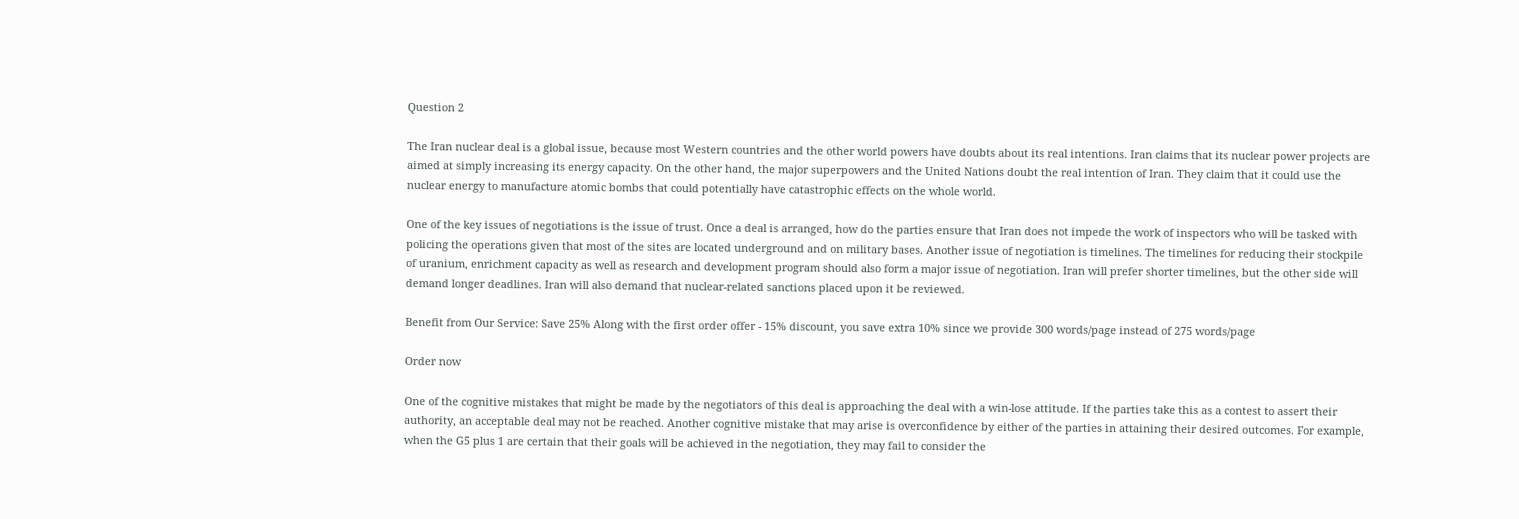Question 2

The Iran nuclear deal is a global issue, because most Western countries and the other world powers have doubts about its real intentions. Iran claims that its nuclear power projects are aimed at simply increasing its energy capacity. On the other hand, the major superpowers and the United Nations doubt the real intention of Iran. They claim that it could use the nuclear energy to manufacture atomic bombs that could potentially have catastrophic effects on the whole world.

One of the key issues of negotiations is the issue of trust. Once a deal is arranged, how do the parties ensure that Iran does not impede the work of inspectors who will be tasked with policing the operations given that most of the sites are located underground and on military bases. Another issue of negotiation is timelines. The timelines for reducing their stockpile of uranium, enrichment capacity as well as research and development program should also form a major issue of negotiation. Iran will prefer shorter timelines, but the other side will demand longer deadlines. Iran will also demand that nuclear-related sanctions placed upon it be reviewed.

Benefit from Our Service: Save 25% Along with the first order offer - 15% discount, you save extra 10% since we provide 300 words/page instead of 275 words/page

Order now

One of the cognitive mistakes that might be made by the negotiators of this deal is approaching the deal with a win-lose attitude. If the parties take this as a contest to assert their authority, an acceptable deal may not be reached. Another cognitive mistake that may arise is overconfidence by either of the parties in attaining their desired outcomes. For example, when the G5 plus 1 are certain that their goals will be achieved in the negotiation, they may fail to consider the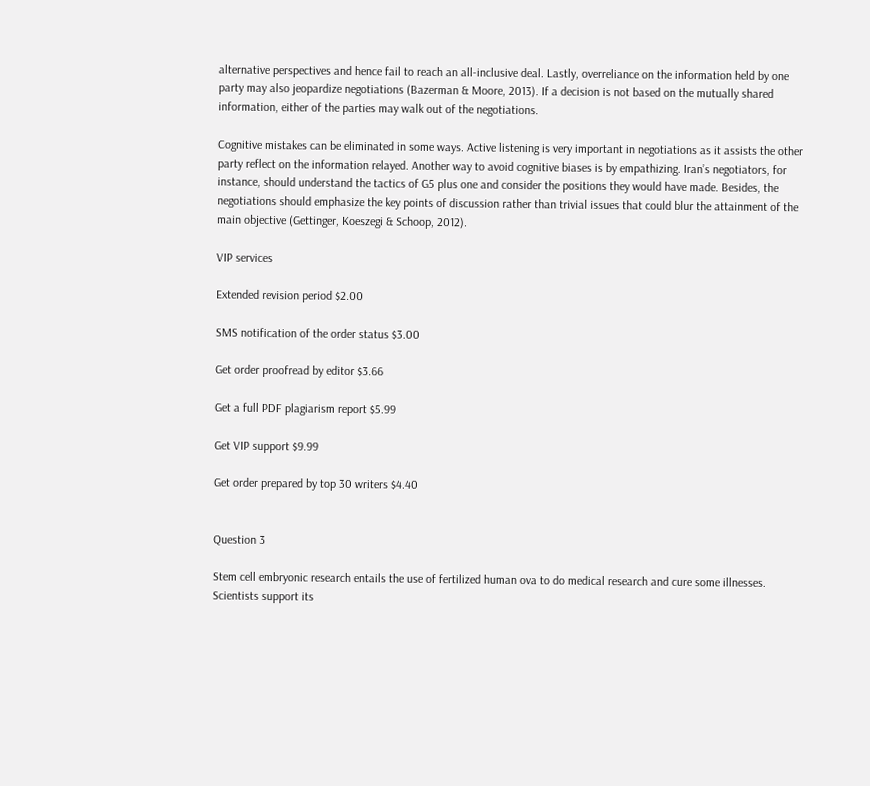alternative perspectives and hence fail to reach an all-inclusive deal. Lastly, overreliance on the information held by one party may also jeopardize negotiations (Bazerman & Moore, 2013). If a decision is not based on the mutually shared information, either of the parties may walk out of the negotiations.

Cognitive mistakes can be eliminated in some ways. Active listening is very important in negotiations as it assists the other party reflect on the information relayed. Another way to avoid cognitive biases is by empathizing. Iran’s negotiators, for instance, should understand the tactics of G5 plus one and consider the positions they would have made. Besides, the negotiations should emphasize the key points of discussion rather than trivial issues that could blur the attainment of the main objective (Gettinger, Koeszegi & Schoop, 2012).

VIP services

Extended revision period $2.00

SMS notification of the order status $3.00

Get order proofread by editor $3.66

Get a full PDF plagiarism report $5.99

Get VIP support $9.99

Get order prepared by top 30 writers $4.40


Question 3

Stem cell embryonic research entails the use of fertilized human ova to do medical research and cure some illnesses. Scientists support its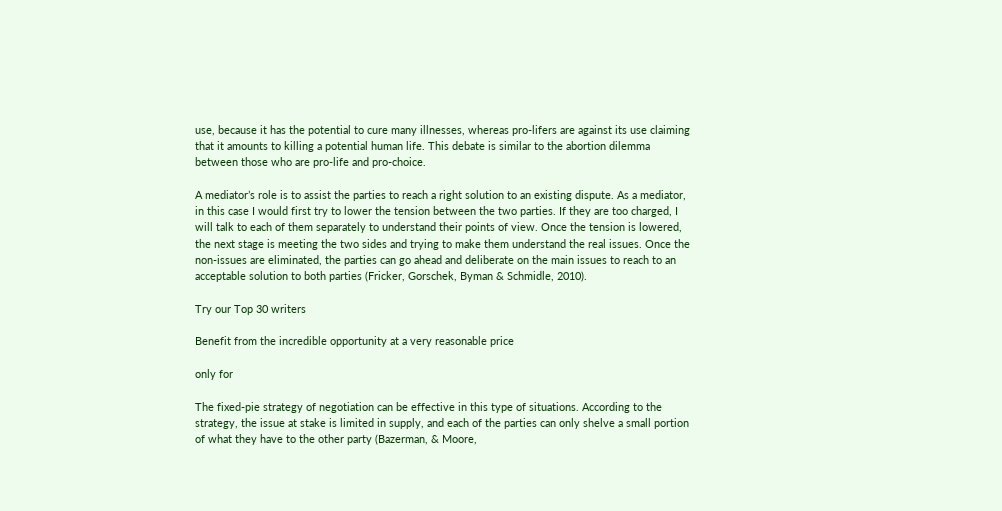use, because it has the potential to cure many illnesses, whereas pro-lifers are against its use claiming that it amounts to killing a potential human life. This debate is similar to the abortion dilemma between those who are pro-life and pro-choice.

A mediator’s role is to assist the parties to reach a right solution to an existing dispute. As a mediator, in this case I would first try to lower the tension between the two parties. If they are too charged, I will talk to each of them separately to understand their points of view. Once the tension is lowered, the next stage is meeting the two sides and trying to make them understand the real issues. Once the non-issues are eliminated, the parties can go ahead and deliberate on the main issues to reach to an acceptable solution to both parties (Fricker, Gorschek, Byman & Schmidle, 2010).

Try our Top 30 writers

Benefit from the incredible opportunity at a very reasonable price

only for

The fixed-pie strategy of negotiation can be effective in this type of situations. According to the strategy, the issue at stake is limited in supply, and each of the parties can only shelve a small portion of what they have to the other party (Bazerman, & Moore,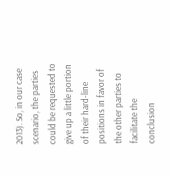2013). So, in our case scenario, the parties could be requested to give up a little portion of their hard-line positions in favor of the other parties to facilitate the conclusion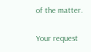of the matter.

Your request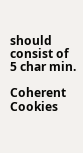should consist of 5 char min.

Coherent Cookies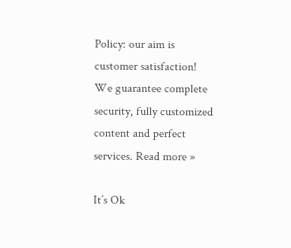Policy: our aim is customer satisfaction! We guarantee complete security, fully customized content and perfect services. Read more »

It’s Ok